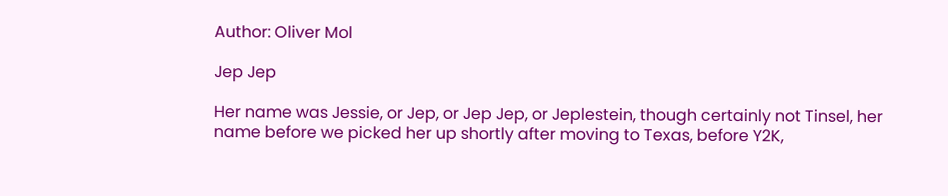Author: Oliver Mol

Jep Jep

Her name was Jessie, or Jep, or Jep Jep, or Jeplestein, though certainly not Tinsel, her name before we picked her up shortly after moving to Texas, before Y2K,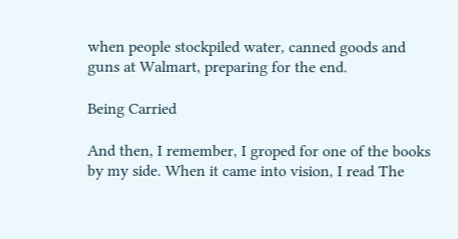when people stockpiled water, canned goods and guns at Walmart, preparing for the end.

Being Carried

And then, I remember, I groped for one of the books by my side. When it came into vision, I read The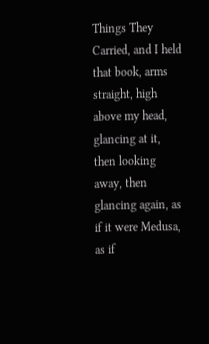Things They Carried, and I held that book, arms straight, high above my head, glancing at it, then looking away, then glancing again, as if it were Medusa, as if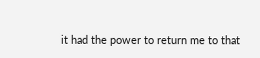it had the power to return me to that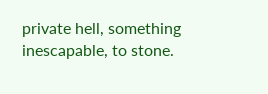private hell, something inescapable, to stone.